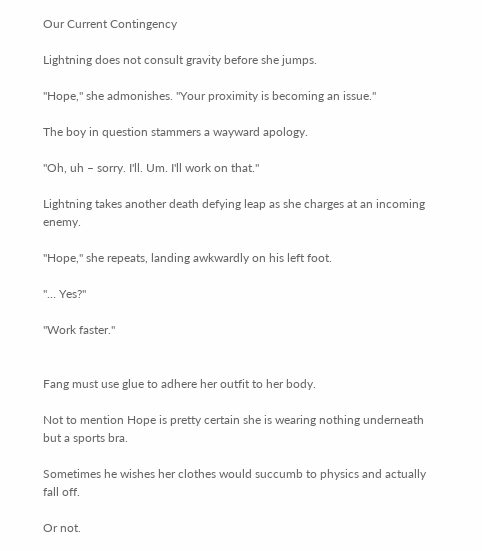Our Current Contingency

Lightning does not consult gravity before she jumps.

"Hope," she admonishes. "Your proximity is becoming an issue."

The boy in question stammers a wayward apology.

"Oh, uh – sorry. I'll. Um. I'll work on that."

Lightning takes another death defying leap as she charges at an incoming enemy.

"Hope," she repeats, landing awkwardly on his left foot.

"… Yes?"

"Work faster."


Fang must use glue to adhere her outfit to her body.

Not to mention Hope is pretty certain she is wearing nothing underneath but a sports bra.

Sometimes he wishes her clothes would succumb to physics and actually fall off.

Or not.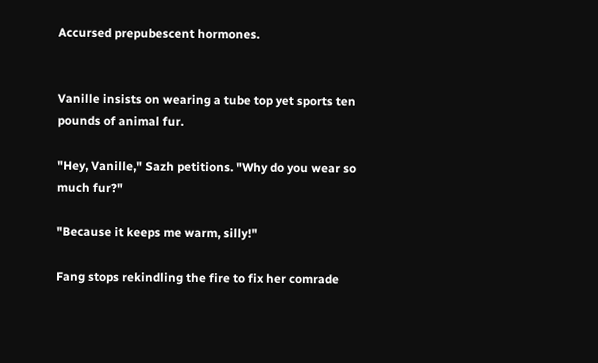Accursed prepubescent hormones.


Vanille insists on wearing a tube top yet sports ten pounds of animal fur.

"Hey, Vanille," Sazh petitions. "Why do you wear so much fur?"

"Because it keeps me warm, silly!"

Fang stops rekindling the fire to fix her comrade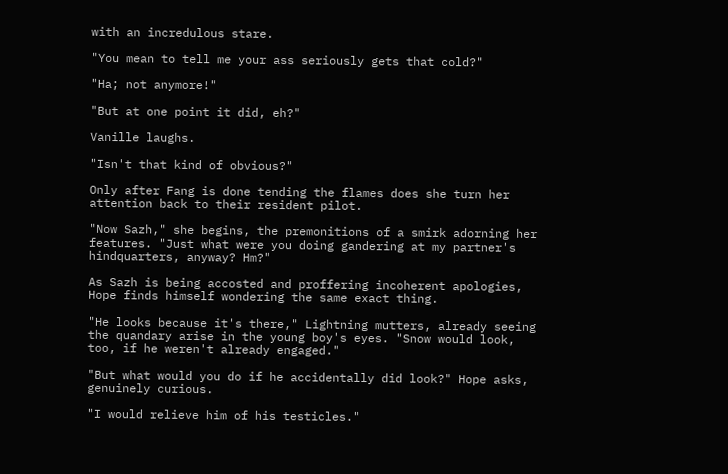with an incredulous stare.

"You mean to tell me your ass seriously gets that cold?"

"Ha; not anymore!"

"But at one point it did, eh?"

Vanille laughs.

"Isn't that kind of obvious?"

Only after Fang is done tending the flames does she turn her attention back to their resident pilot.

"Now Sazh," she begins, the premonitions of a smirk adorning her features. "Just what were you doing gandering at my partner's hindquarters, anyway? Hm?"

As Sazh is being accosted and proffering incoherent apologies, Hope finds himself wondering the same exact thing.

"He looks because it's there," Lightning mutters, already seeing the quandary arise in the young boy's eyes. "Snow would look, too, if he weren't already engaged."

"But what would you do if he accidentally did look?" Hope asks, genuinely curious.

"I would relieve him of his testicles."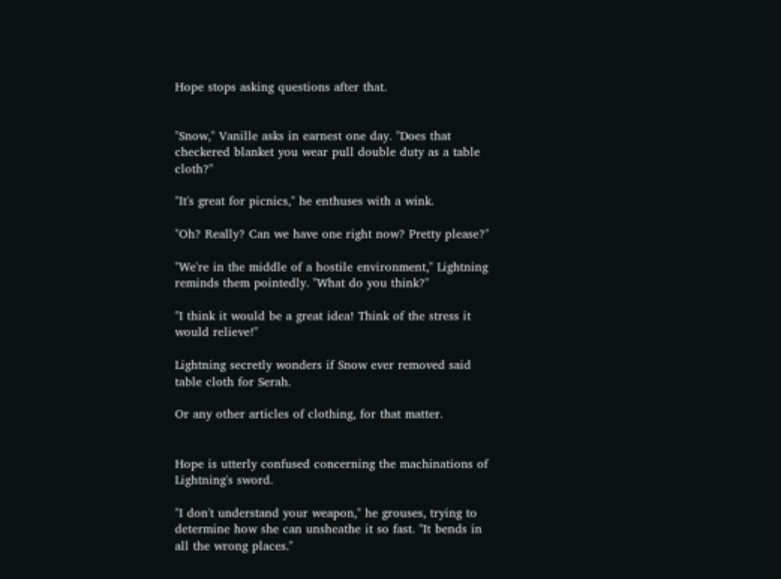Hope stops asking questions after that.


"Snow," Vanille asks in earnest one day. "Does that checkered blanket you wear pull double duty as a table cloth?"

"It's great for picnics," he enthuses with a wink.

"Oh? Really? Can we have one right now? Pretty please?"

"We're in the middle of a hostile environment," Lightning reminds them pointedly. "What do you think?"

"I think it would be a great idea! Think of the stress it would relieve!"

Lightning secretly wonders if Snow ever removed said table cloth for Serah.

Or any other articles of clothing, for that matter.


Hope is utterly confused concerning the machinations of Lightning's sword.

"I don't understand your weapon," he grouses, trying to determine how she can unsheathe it so fast. "It bends in all the wrong places."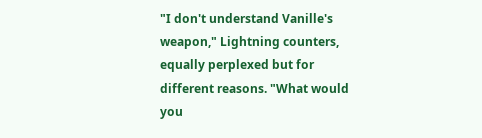"I don't understand Vanille's weapon," Lightning counters, equally perplexed but for different reasons. "What would you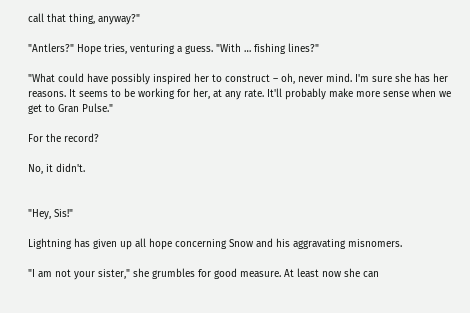call that thing, anyway?"

"Antlers?" Hope tries, venturing a guess. "With … fishing lines?"

"What could have possibly inspired her to construct – oh, never mind. I'm sure she has her reasons. It seems to be working for her, at any rate. It'll probably make more sense when we get to Gran Pulse."

For the record?

No, it didn't.


"Hey, Sis!"

Lightning has given up all hope concerning Snow and his aggravating misnomers.

"I am not your sister," she grumbles for good measure. At least now she can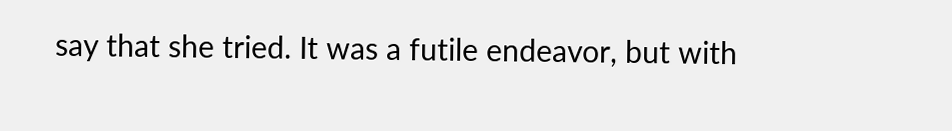say that she tried. It was a futile endeavor, but with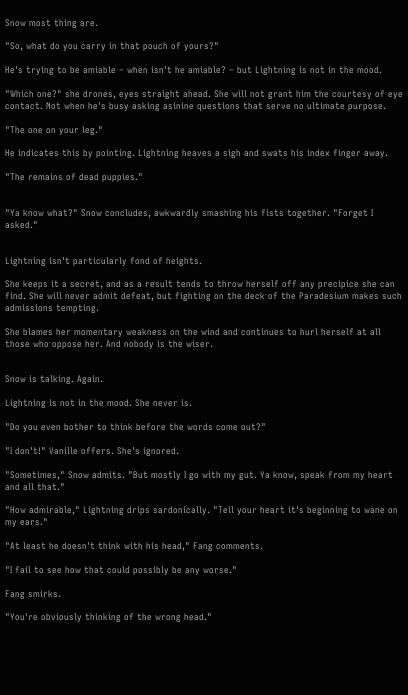Snow most thing are.

"So, what do you carry in that pouch of yours?"

He's trying to be amiable – when isn't he amiable? – but Lightning is not in the mood.

"Which one?" she drones, eyes straight ahead. She will not grant him the courtesy of eye contact. Not when he's busy asking asinine questions that serve no ultimate purpose.

"The one on your leg."

He indicates this by pointing. Lightning heaves a sigh and swats his index finger away.

"The remains of dead puppies."


"Ya know what?" Snow concludes, awkwardly smashing his fists together. "Forget I asked."


Lightning isn't particularly fond of heights.

She keeps it a secret, and as a result tends to throw herself off any precipice she can find. She will never admit defeat, but fighting on the deck of the Paradesium makes such admissions tempting.

She blames her momentary weakness on the wind and continues to hurl herself at all those who oppose her. And nobody is the wiser.


Snow is talking. Again.

Lightning is not in the mood. She never is.

"Do you even bother to think before the words come out?"

"I don't!" Vanille offers. She's ignored.

"Sometimes," Snow admits. "But mostly I go with my gut. Ya know, speak from my heart and all that."

"How admirable," Lightning drips sardonically. "Tell your heart it's beginning to wane on my ears."

"At least he doesn't think with his head," Fang comments.

"I fail to see how that could possibly be any worse."

Fang smirks.

"You're obviously thinking of the wrong head."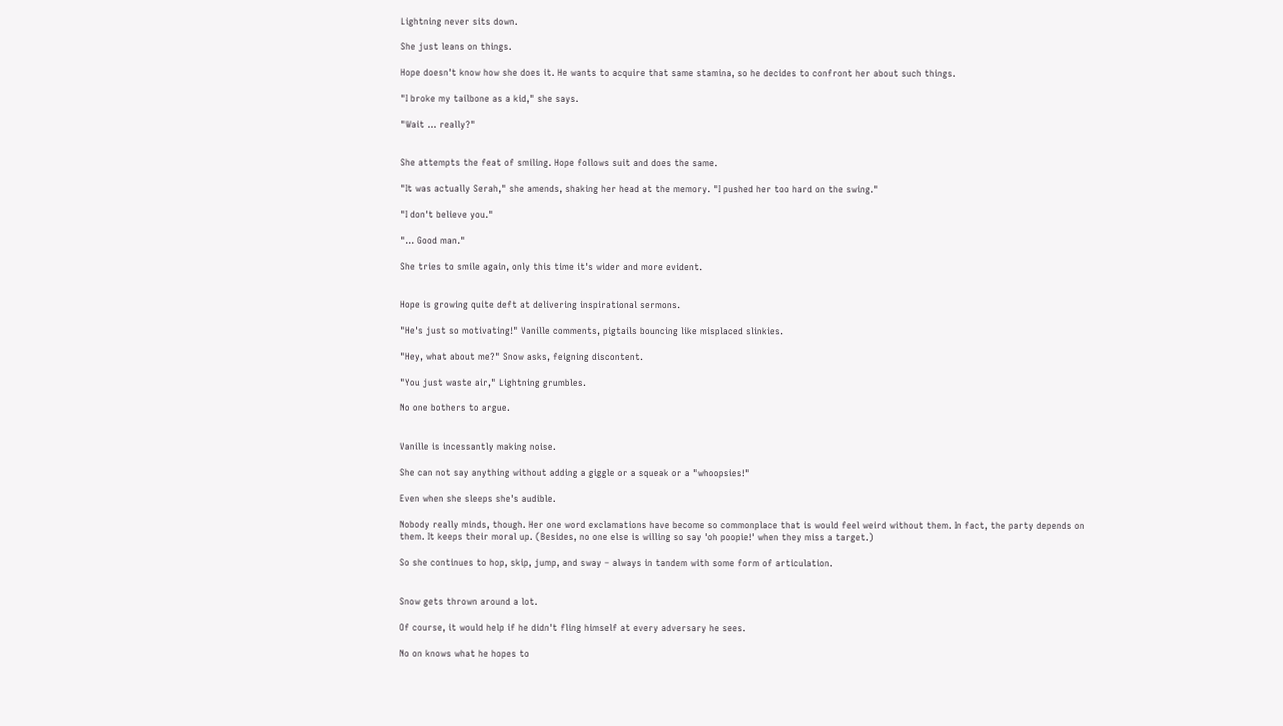Lightning never sits down.

She just leans on things.

Hope doesn't know how she does it. He wants to acquire that same stamina, so he decides to confront her about such things.

"I broke my tailbone as a kid," she says.

"Wait … really?"


She attempts the feat of smiling. Hope follows suit and does the same.

"It was actually Serah," she amends, shaking her head at the memory. "I pushed her too hard on the swing."

"I don't believe you."

"… Good man."

She tries to smile again, only this time it's wider and more evident.


Hope is growing quite deft at delivering inspirational sermons.

"He's just so motivating!" Vanille comments, pigtails bouncing like misplaced slinkies.

"Hey, what about me?" Snow asks, feigning discontent.

"You just waste air," Lightning grumbles.

No one bothers to argue.


Vanille is incessantly making noise.

She can not say anything without adding a giggle or a squeak or a "whoopsies!"

Even when she sleeps she's audible.

Nobody really minds, though. Her one word exclamations have become so commonplace that is would feel weird without them. In fact, the party depends on them. It keeps their moral up. (Besides, no one else is willing so say 'oh poopie!' when they miss a target.)

So she continues to hop, skip, jump, and sway – always in tandem with some form of articulation.


Snow gets thrown around a lot.

Of course, it would help if he didn't fling himself at every adversary he sees.

No on knows what he hopes to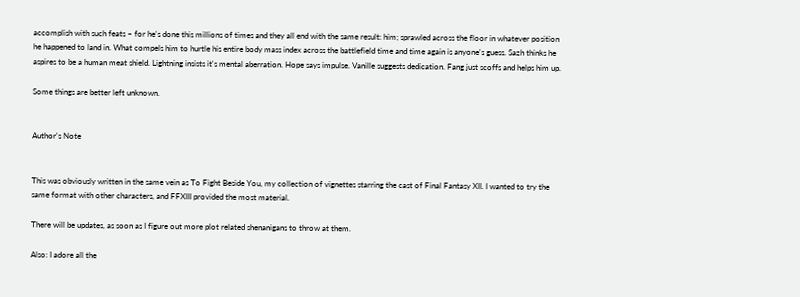accomplish with such feats – for he's done this millions of times and they all end with the same result: him; sprawled across the floor in whatever position he happened to land in. What compels him to hurtle his entire body mass index across the battlefield time and time again is anyone's guess. Sazh thinks he aspires to be a human meat shield. Lightning insists it's mental aberration. Hope says impulse. Vanille suggests dedication. Fang just scoffs and helps him up.

Some things are better left unknown.


Author's Note


This was obviously written in the same vein as To Fight Beside You, my collection of vignettes starring the cast of Final Fantasy XII. I wanted to try the same format with other characters, and FFXIII provided the most material.

There will be updates, as soon as I figure out more plot related shenanigans to throw at them.

Also: I adore all the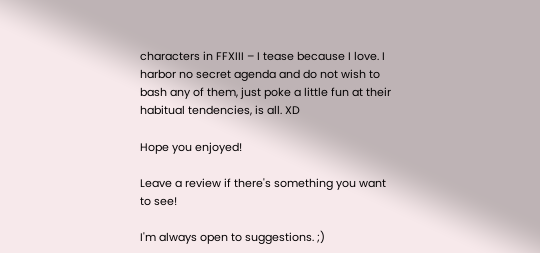characters in FFXIII – I tease because I love. I harbor no secret agenda and do not wish to bash any of them, just poke a little fun at their habitual tendencies, is all. XD

Hope you enjoyed!

Leave a review if there's something you want to see!

I'm always open to suggestions. ;)